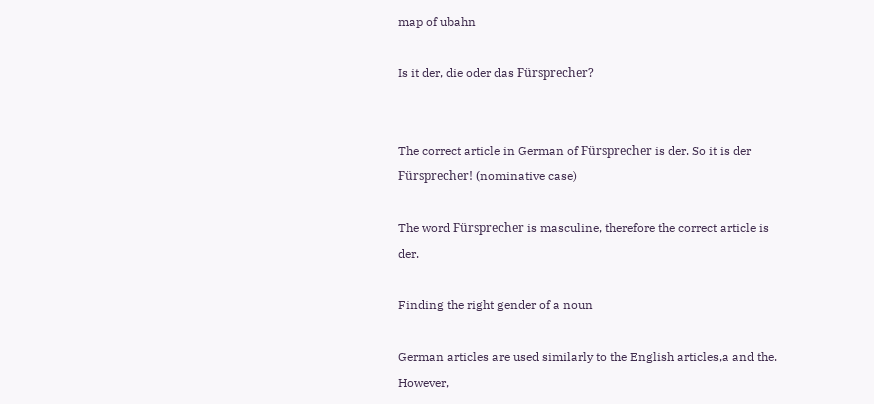map of ubahn

Is it der, die oder das Fürsprecher?


The correct article in German of Fürsprecher is der. So it is der Fürsprecher! (nominative case)

The word Fürsprecher is masculine, therefore the correct article is der.

Finding the right gender of a noun

German articles are used similarly to the English articles,a and the. However,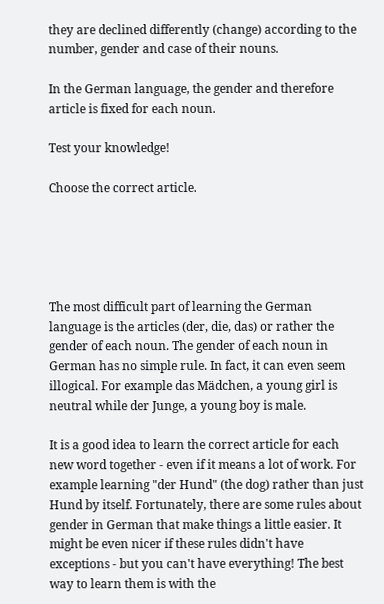they are declined differently (change) according to the number, gender and case of their nouns.

In the German language, the gender and therefore article is fixed for each noun.

Test your knowledge!

Choose the correct article.





The most difficult part of learning the German language is the articles (der, die, das) or rather the gender of each noun. The gender of each noun in German has no simple rule. In fact, it can even seem illogical. For example das Mädchen, a young girl is neutral while der Junge, a young boy is male.

It is a good idea to learn the correct article for each new word together - even if it means a lot of work. For example learning "der Hund" (the dog) rather than just Hund by itself. Fortunately, there are some rules about gender in German that make things a little easier. It might be even nicer if these rules didn't have exceptions - but you can't have everything! The best way to learn them is with the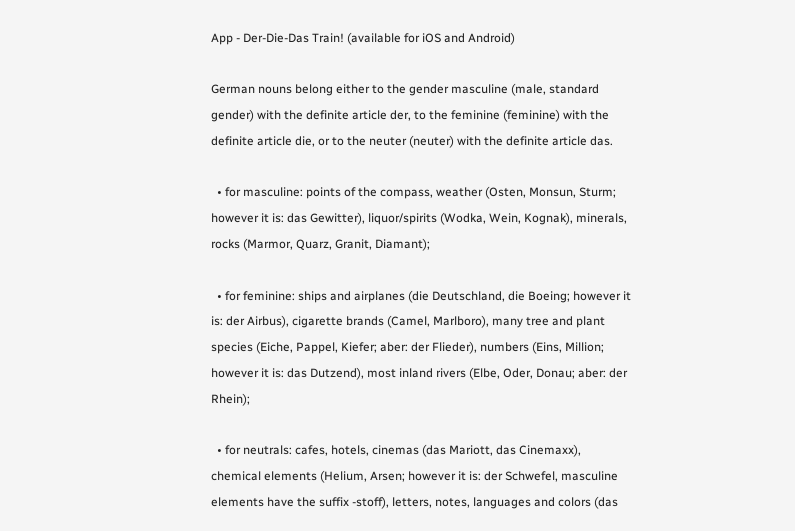App - Der-Die-Das Train! (available for iOS and Android)

German nouns belong either to the gender masculine (male, standard gender) with the definite article der, to the feminine (feminine) with the definite article die, or to the neuter (neuter) with the definite article das.

  • for masculine: points of the compass, weather (Osten, Monsun, Sturm; however it is: das Gewitter), liquor/spirits (Wodka, Wein, Kognak), minerals, rocks (Marmor, Quarz, Granit, Diamant);

  • for feminine: ships and airplanes (die Deutschland, die Boeing; however it is: der Airbus), cigarette brands (Camel, Marlboro), many tree and plant species (Eiche, Pappel, Kiefer; aber: der Flieder), numbers (Eins, Million; however it is: das Dutzend), most inland rivers (Elbe, Oder, Donau; aber: der Rhein);

  • for neutrals: cafes, hotels, cinemas (das Mariott, das Cinemaxx), chemical elements (Helium, Arsen; however it is: der Schwefel, masculine elements have the suffix -stoff), letters, notes, languages and colors (das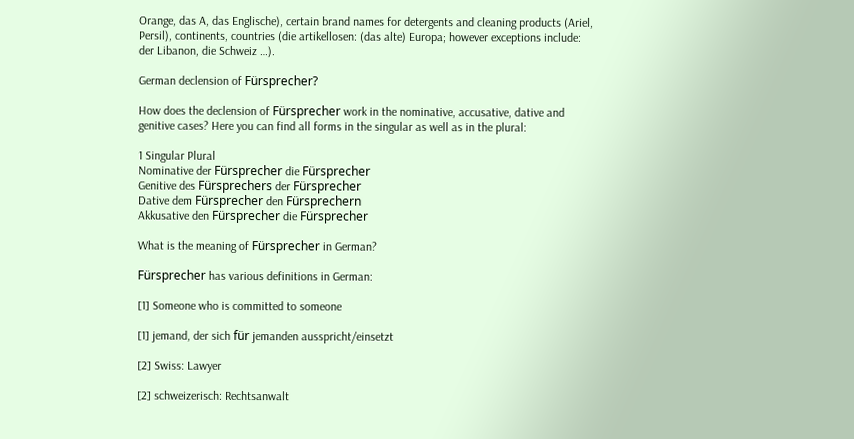Orange, das A, das Englische), certain brand names for detergents and cleaning products (Ariel, Persil), continents, countries (die artikellosen: (das alte) Europa; however exceptions include: der Libanon, die Schweiz …).

German declension of Fürsprecher?

How does the declension of Fürsprecher work in the nominative, accusative, dative and genitive cases? Here you can find all forms in the singular as well as in the plural:

1 Singular Plural
Nominative der Fürsprecher die Fürsprecher
Genitive des Fürsprechers der Fürsprecher
Dative dem Fürsprecher den Fürsprechern
Akkusative den Fürsprecher die Fürsprecher

What is the meaning of Fürsprecher in German?

Fürsprecher has various definitions in German:

[1] Someone who is committed to someone

[1] jemand, der sich für jemanden ausspricht/einsetzt

[2] Swiss: Lawyer

[2] schweizerisch: Rechtsanwalt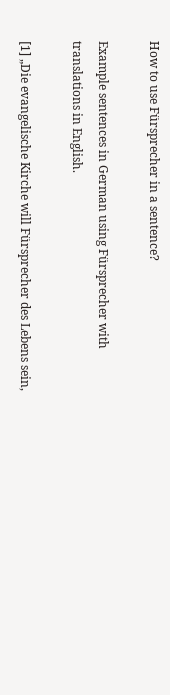How to use Fürsprecher in a sentence?

Example sentences in German using Fürsprecher with translations in English.

[1] „Die evangelische Kirche will Fürsprecher des Lebens sein,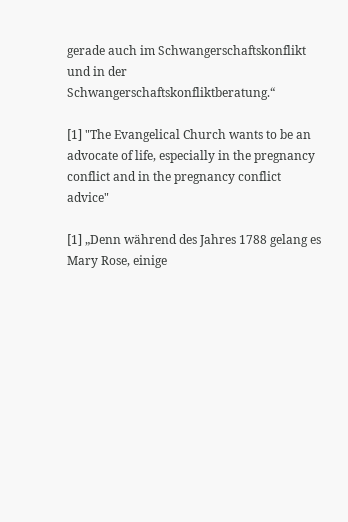gerade auch im Schwangerschaftskonflikt und in der Schwangerschaftskonfliktberatung.“

[1] "The Evangelical Church wants to be an advocate of life, especially in the pregnancy conflict and in the pregnancy conflict advice"

[1] „Denn während des Jahres 1788 gelang es Mary Rose, einige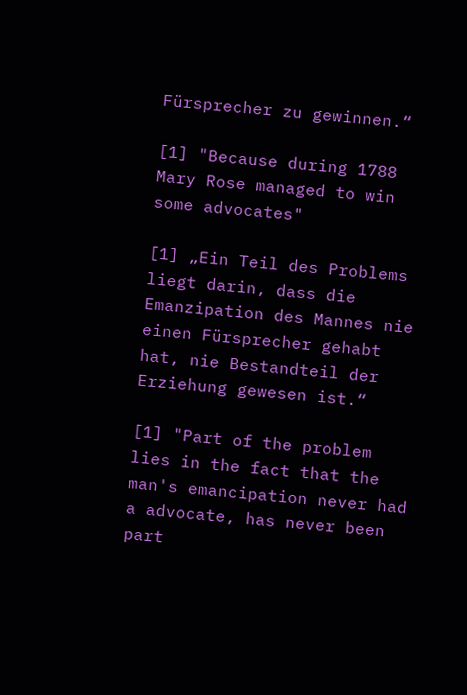Fürsprecher zu gewinnen.“

[1] "Because during 1788 Mary Rose managed to win some advocates"

[1] „Ein Teil des Problems liegt darin, dass die Emanzipation des Mannes nie einen Fürsprecher gehabt hat, nie Bestandteil der Erziehung gewesen ist.“

[1] "Part of the problem lies in the fact that the man's emancipation never had a advocate, has never been part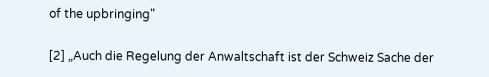of the upbringing"

[2] „Auch die Regelung der Anwaltschaft ist der Schweiz Sache der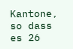Kantone, so dass es 26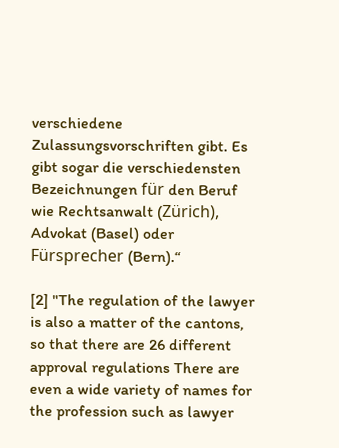verschiedene Zulassungsvorschriften gibt. Es gibt sogar die verschiedensten Bezeichnungen für den Beruf wie Rechtsanwalt (Zürich), Advokat (Basel) oder Fürsprecher (Bern).“

[2] "The regulation of the lawyer is also a matter of the cantons, so that there are 26 different approval regulations There are even a wide variety of names for the profession such as lawyer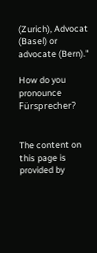(Zurich), Advocat (Basel) or advocate (Bern)."

How do you pronounce Fürsprecher?


The content on this page is provided by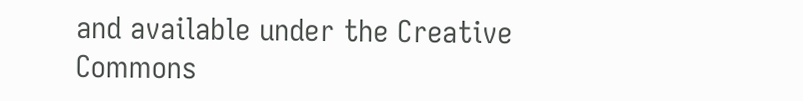and available under the Creative Commons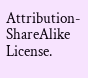Attribution-ShareAlike License.